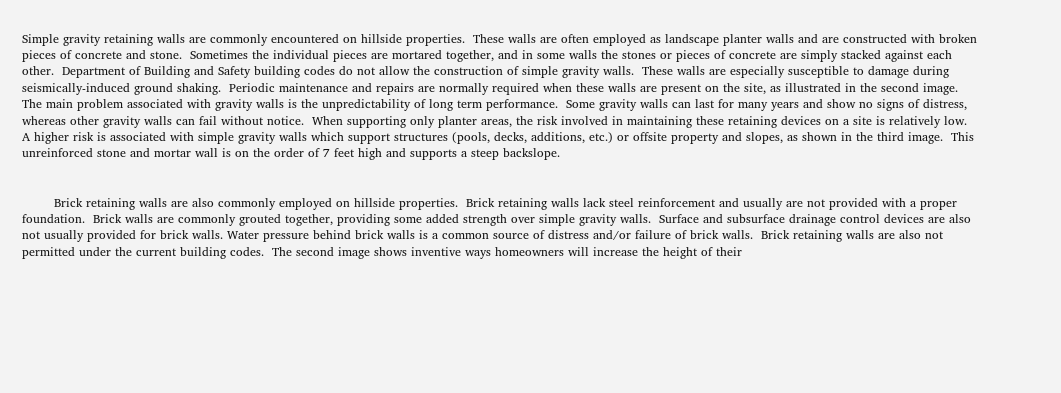Simple gravity retaining walls are commonly encountered on hillside properties.  These walls are often employed as landscape planter walls and are constructed with broken pieces of concrete and stone.  Sometimes the individual pieces are mortared together, and in some walls the stones or pieces of concrete are simply stacked against each other.  Department of Building and Safety building codes do not allow the construction of simple gravity walls.  These walls are especially susceptible to damage during seismically-induced ground shaking.  Periodic maintenance and repairs are normally required when these walls are present on the site, as illustrated in the second image.  The main problem associated with gravity walls is the unpredictability of long term performance.  Some gravity walls can last for many years and show no signs of distress, whereas other gravity walls can fail without notice.  When supporting only planter areas, the risk involved in maintaining these retaining devices on a site is relatively low.  A higher risk is associated with simple gravity walls which support structures (pools, decks, additions, etc.) or offsite property and slopes, as shown in the third image.  This unreinforced stone and mortar wall is on the order of 7 feet high and supports a steep backslope.


        Brick retaining walls are also commonly employed on hillside properties.  Brick retaining walls lack steel reinforcement and usually are not provided with a proper foundation.  Brick walls are commonly grouted together, providing some added strength over simple gravity walls.  Surface and subsurface drainage control devices are also not usually provided for brick walls. Water pressure behind brick walls is a common source of distress and/or failure of brick walls.  Brick retaining walls are also not permitted under the current building codes.  The second image shows inventive ways homeowners will increase the height of their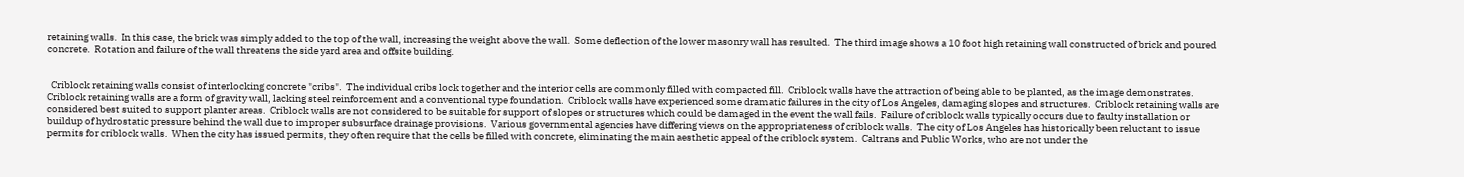retaining walls.  In this case, the brick was simply added to the top of the wall, increasing the weight above the wall.  Some deflection of the lower masonry wall has resulted.  The third image shows a 10 foot high retaining wall constructed of brick and poured concrete.  Rotation and failure of the wall threatens the side yard area and offsite building.


  Criblock retaining walls consist of interlocking concrete "cribs".  The individual cribs lock together and the interior cells are commonly filled with compacted fill.  Criblock walls have the attraction of being able to be planted, as the image demonstrates.  Criblock retaining walls are a form of gravity wall, lacking steel reinforcement and a conventional type foundation.  Criblock walls have experienced some dramatic failures in the city of Los Angeles, damaging slopes and structures.  Criblock retaining walls are considered best suited to support planter areas.  Criblock walls are not considered to be suitable for support of slopes or structures which could be damaged in the event the wall fails.  Failure of criblock walls typically occurs due to faulty installation or buildup of hydrostatic pressure behind the wall due to improper subsurface drainage provisions.  Various governmental agencies have differing views on the appropriateness of criblock walls.  The city of Los Angeles has historically been reluctant to issue permits for criblock walls.  When the city has issued permits, they often require that the cells be filled with concrete, eliminating the main aesthetic appeal of the criblock system.  Caltrans and Public Works, who are not under the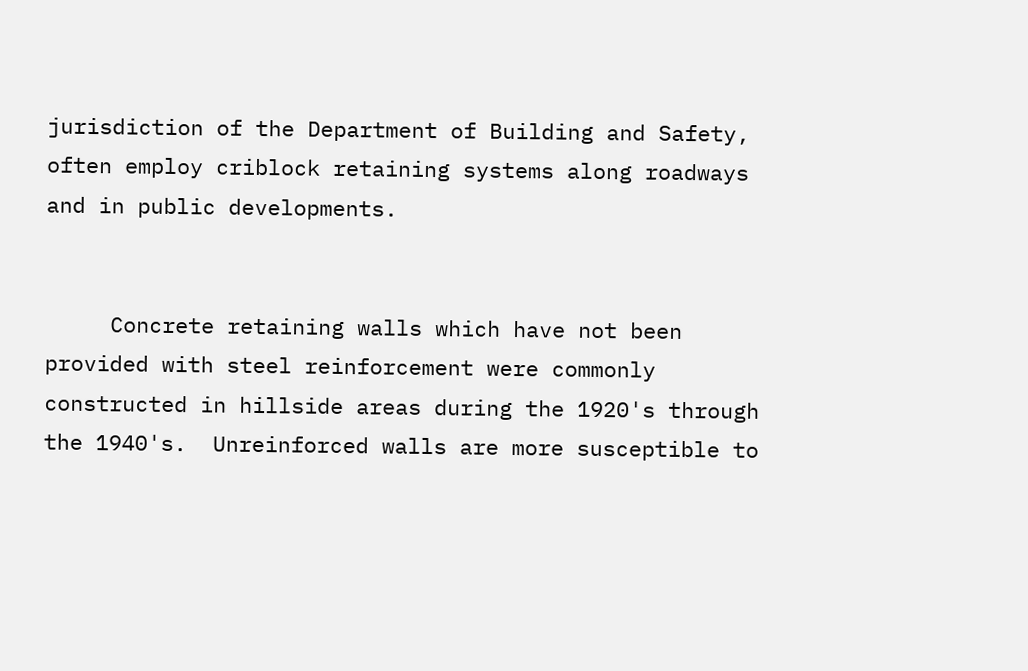jurisdiction of the Department of Building and Safety, often employ criblock retaining systems along roadways and in public developments.


     Concrete retaining walls which have not been provided with steel reinforcement were commonly constructed in hillside areas during the 1920's through the 1940's.  Unreinforced walls are more susceptible to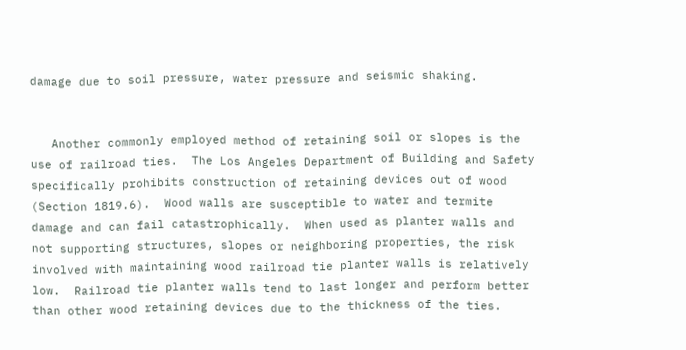damage due to soil pressure, water pressure and seismic shaking.


   Another commonly employed method of retaining soil or slopes is the use of railroad ties.  The Los Angeles Department of Building and Safety specifically prohibits construction of retaining devices out of wood (Section 1819.6).  Wood walls are susceptible to water and termite damage and can fail catastrophically.  When used as planter walls and not supporting structures, slopes or neighboring properties, the risk involved with maintaining wood railroad tie planter walls is relatively low.  Railroad tie planter walls tend to last longer and perform better than other wood retaining devices due to the thickness of the ties.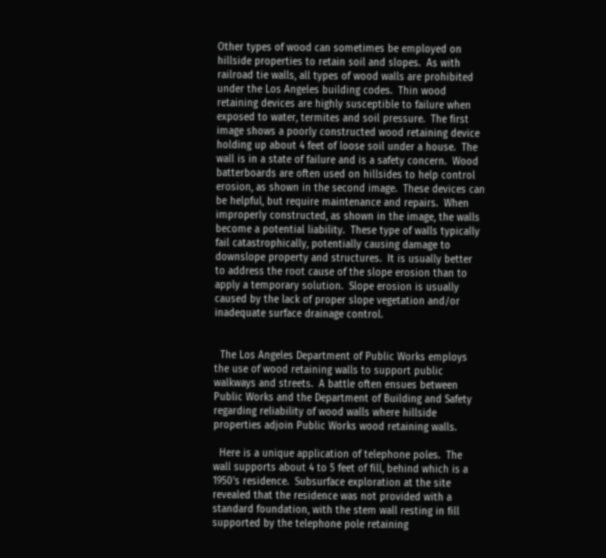Other types of wood can sometimes be employed on hillside properties to retain soil and slopes.  As with railroad tie walls, all types of wood walls are prohibited under the Los Angeles building codes.  Thin wood retaining devices are highly susceptible to failure when exposed to water, termites and soil pressure.  The first image shows a poorly constructed wood retaining device holding up about 4 feet of loose soil under a house.  The wall is in a state of failure and is a safety concern.  Wood batterboards are often used on hillsides to help control erosion, as shown in the second image.  These devices can be helpful, but require maintenance and repairs.  When improperly constructed, as shown in the image, the walls become a potential liability.  These type of walls typically fail catastrophically, potentially causing damage to downslope property and structures.  It is usually better to address the root cause of the slope erosion than to apply a temporary solution.  Slope erosion is usually caused by the lack of proper slope vegetation and/or inadequate surface drainage control.


  The Los Angeles Department of Public Works employs the use of wood retaining walls to support public walkways and streets.  A battle often ensues between Public Works and the Department of Building and Safety regarding reliability of wood walls where hillside properties adjoin Public Works wood retaining walls.

  Here is a unique application of telephone poles.  The wall supports about 4 to 5 feet of fill, behind which is a 1950's residence.  Subsurface exploration at the site revealed that the residence was not provided with a standard foundation, with the stem wall resting in fill supported by the telephone pole retaining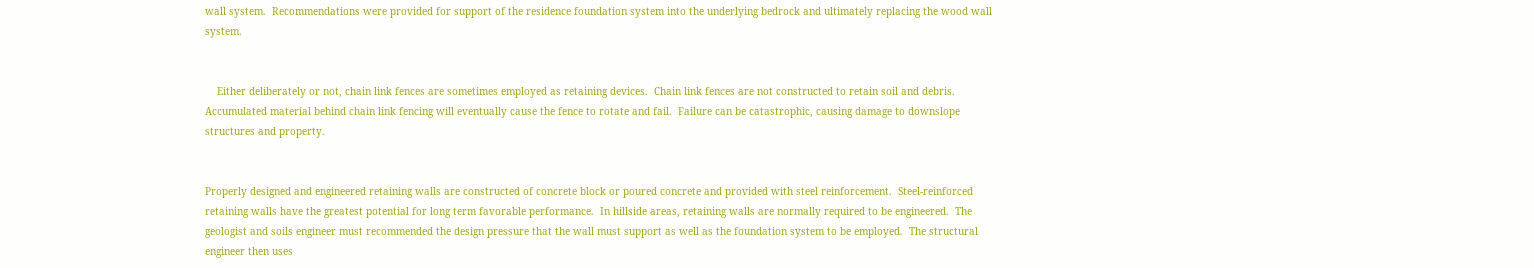wall system.  Recommendations were provided for support of the residence foundation system into the underlying bedrock and ultimately replacing the wood wall system.


    Either deliberately or not, chain link fences are sometimes employed as retaining devices.  Chain link fences are not constructed to retain soil and debris.  Accumulated material behind chain link fencing will eventually cause the fence to rotate and fail.  Failure can be catastrophic, causing damage to downslope structures and property.


Properly designed and engineered retaining walls are constructed of concrete block or poured concrete and provided with steel reinforcement.  Steel-reinforced retaining walls have the greatest potential for long term favorable performance.  In hillside areas, retaining walls are normally required to be engineered.  The geologist and soils engineer must recommended the design pressure that the wall must support as well as the foundation system to be employed.  The structural engineer then uses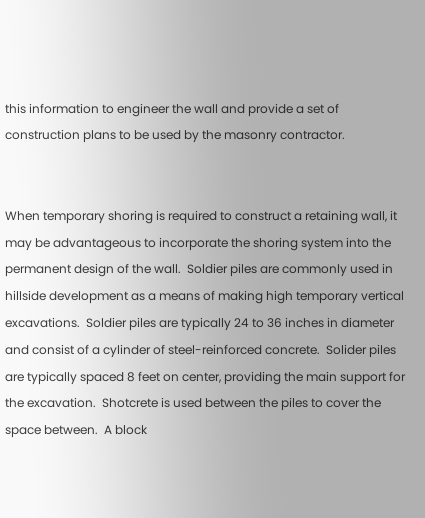this information to engineer the wall and provide a set of construction plans to be used by the masonry contractor.


When temporary shoring is required to construct a retaining wall, it may be advantageous to incorporate the shoring system into the permanent design of the wall.  Soldier piles are commonly used in hillside development as a means of making high temporary vertical excavations.  Soldier piles are typically 24 to 36 inches in diameter and consist of a cylinder of steel-reinforced concrete.  Solider piles are typically spaced 8 feet on center, providing the main support for the excavation.  Shotcrete is used between the piles to cover the space between.  A block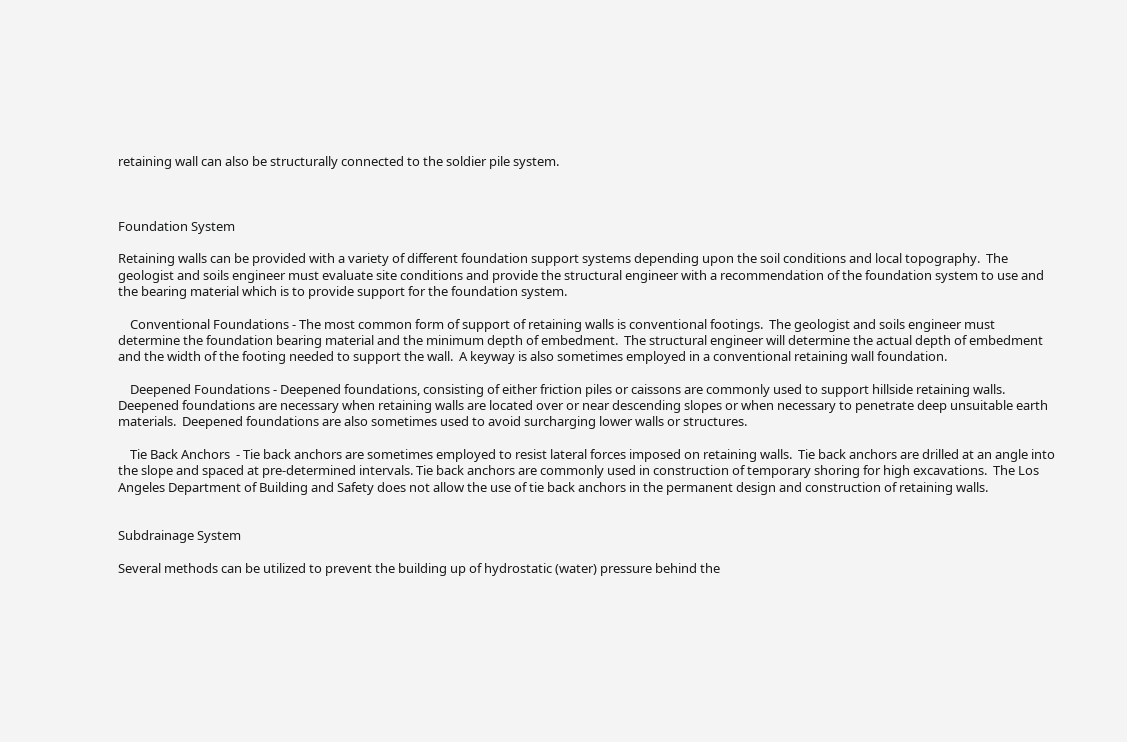retaining wall can also be structurally connected to the soldier pile system.



Foundation System

Retaining walls can be provided with a variety of different foundation support systems depending upon the soil conditions and local topography.  The geologist and soils engineer must evaluate site conditions and provide the structural engineer with a recommendation of the foundation system to use and the bearing material which is to provide support for the foundation system.

    Conventional Foundations - The most common form of support of retaining walls is conventional footings.  The geologist and soils engineer must determine the foundation bearing material and the minimum depth of embedment.  The structural engineer will determine the actual depth of embedment and the width of the footing needed to support the wall.  A keyway is also sometimes employed in a conventional retaining wall foundation.

    Deepened Foundations - Deepened foundations, consisting of either friction piles or caissons are commonly used to support hillside retaining walls.  Deepened foundations are necessary when retaining walls are located over or near descending slopes or when necessary to penetrate deep unsuitable earth materials.  Deepened foundations are also sometimes used to avoid surcharging lower walls or structures.

    Tie Back Anchors  - Tie back anchors are sometimes employed to resist lateral forces imposed on retaining walls.  Tie back anchors are drilled at an angle into the slope and spaced at pre-determined intervals. Tie back anchors are commonly used in construction of temporary shoring for high excavations.  The Los Angeles Department of Building and Safety does not allow the use of tie back anchors in the permanent design and construction of retaining walls.


Subdrainage System

Several methods can be utilized to prevent the building up of hydrostatic (water) pressure behind the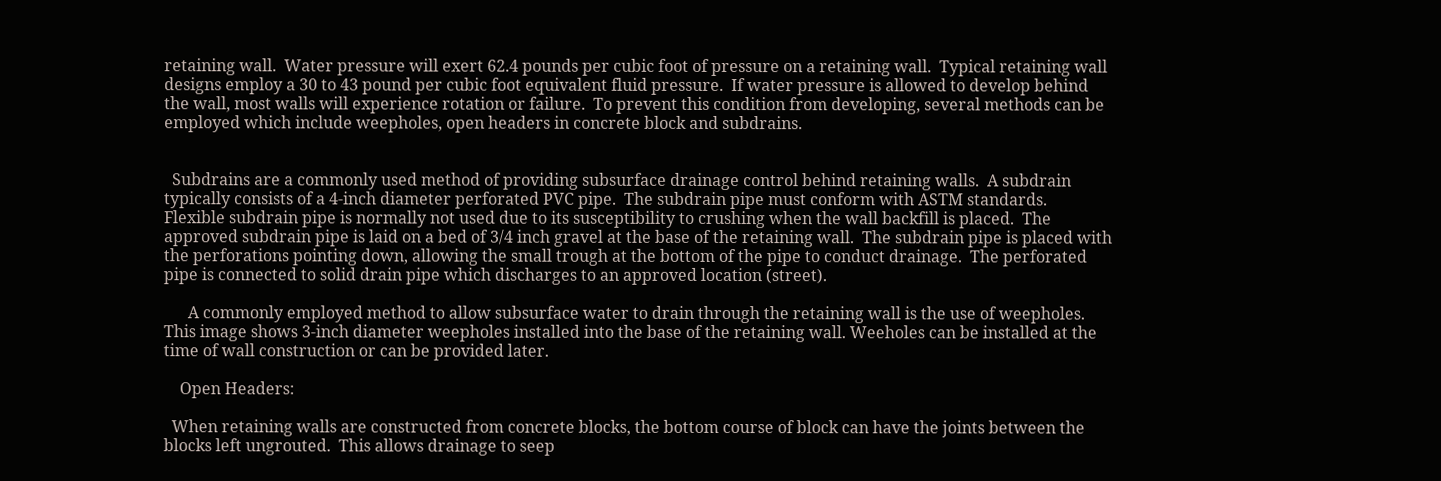retaining wall.  Water pressure will exert 62.4 pounds per cubic foot of pressure on a retaining wall.  Typical retaining wall designs employ a 30 to 43 pound per cubic foot equivalent fluid pressure.  If water pressure is allowed to develop behind the wall, most walls will experience rotation or failure.  To prevent this condition from developing, several methods can be employed which include weepholes, open headers in concrete block and subdrains.


  Subdrains are a commonly used method of providing subsurface drainage control behind retaining walls.  A subdrain typically consists of a 4-inch diameter perforated PVC pipe.  The subdrain pipe must conform with ASTM standards.  Flexible subdrain pipe is normally not used due to its susceptibility to crushing when the wall backfill is placed.  The approved subdrain pipe is laid on a bed of 3/4 inch gravel at the base of the retaining wall.  The subdrain pipe is placed with the perforations pointing down, allowing the small trough at the bottom of the pipe to conduct drainage.  The perforated pipe is connected to solid drain pipe which discharges to an approved location (street).

      A commonly employed method to allow subsurface water to drain through the retaining wall is the use of weepholes.  This image shows 3-inch diameter weepholes installed into the base of the retaining wall. Weeholes can be installed at the time of wall construction or can be provided later.

    Open Headers:

  When retaining walls are constructed from concrete blocks, the bottom course of block can have the joints between the blocks left ungrouted.  This allows drainage to seep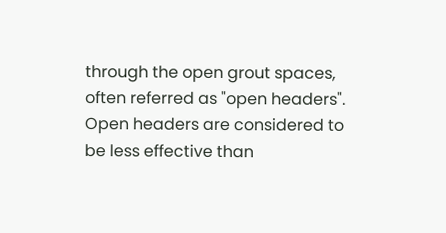through the open grout spaces, often referred as "open headers". Open headers are considered to be less effective than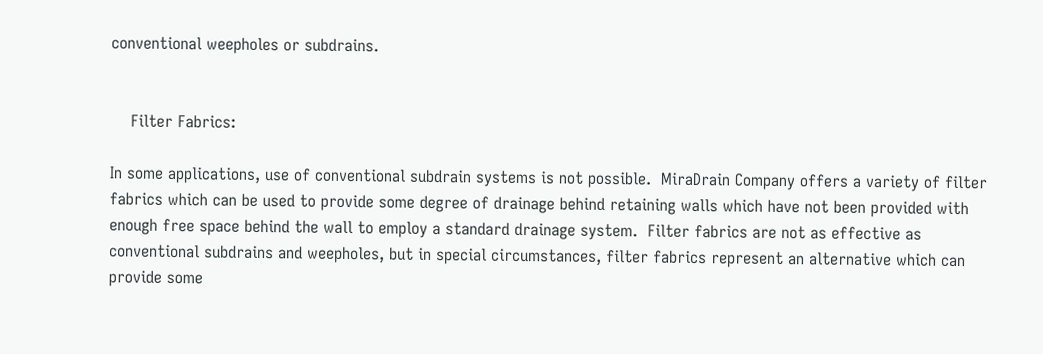conventional weepholes or subdrains.


    Filter Fabrics:

In some applications, use of conventional subdrain systems is not possible.  MiraDrain Company offers a variety of filter fabrics which can be used to provide some degree of drainage behind retaining walls which have not been provided with enough free space behind the wall to employ a standard drainage system.  Filter fabrics are not as effective as conventional subdrains and weepholes, but in special circumstances, filter fabrics represent an alternative which can provide some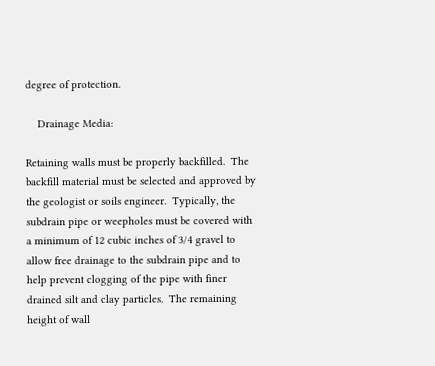degree of protection.

    Drainage Media:

Retaining walls must be properly backfilled.  The backfill material must be selected and approved by the geologist or soils engineer.  Typically, the subdrain pipe or weepholes must be covered with a minimum of 12 cubic inches of 3/4 gravel to allow free drainage to the subdrain pipe and to help prevent clogging of the pipe with finer drained silt and clay particles.  The remaining height of wall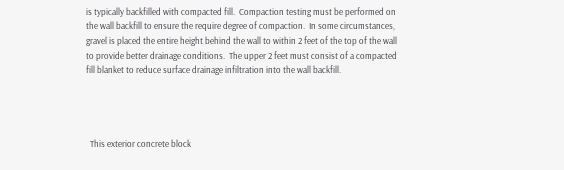is typically backfilled with compacted fill.  Compaction testing must be performed on the wall backfill to ensure the require degree of compaction.  In some circumstances, gravel is placed the entire height behind the wall to within 2 feet of the top of the wall to provide better drainage conditions.  The upper 2 feet must consist of a compacted fill blanket to reduce surface drainage infiltration into the wall backfill.




  This exterior concrete block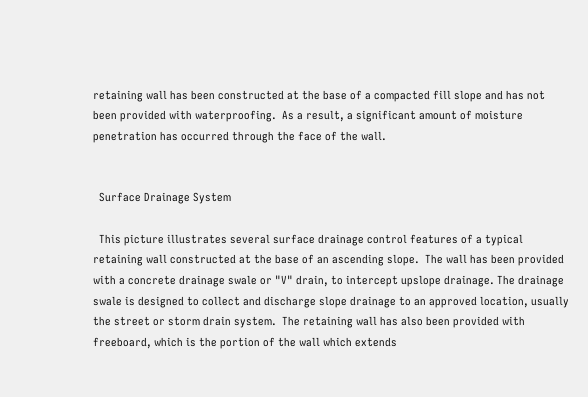retaining wall has been constructed at the base of a compacted fill slope and has not been provided with waterproofing.  As a result, a significant amount of moisture penetration has occurred through the face of the wall.


  Surface Drainage System

  This picture illustrates several surface drainage control features of a typical retaining wall constructed at the base of an ascending slope.  The wall has been provided with a concrete drainage swale or "V" drain, to intercept upslope drainage. The drainage swale is designed to collect and discharge slope drainage to an approved location, usually the street or storm drain system.  The retaining wall has also been provided with freeboard, which is the portion of the wall which extends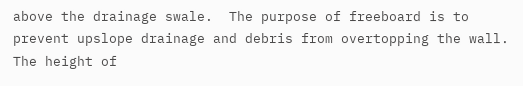above the drainage swale.  The purpose of freeboard is to prevent upslope drainage and debris from overtopping the wall.  The height of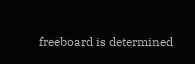freeboard is determined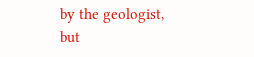by the geologist, but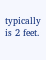typically is 2 feet.